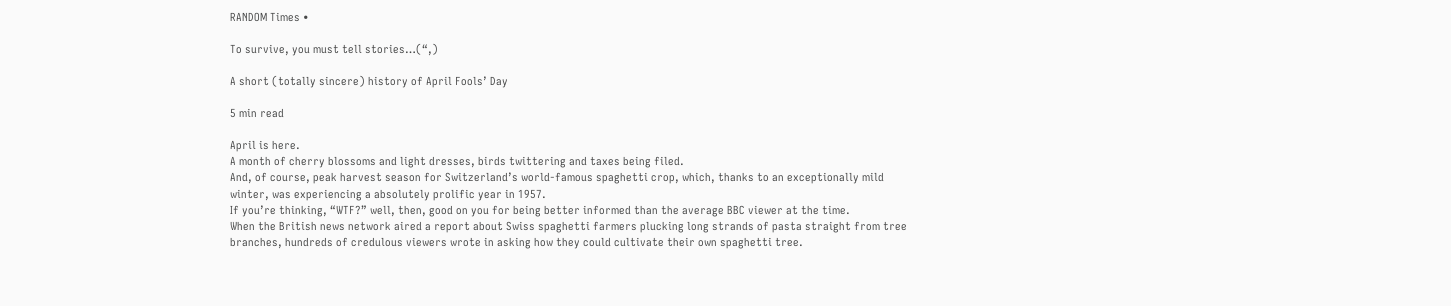RANDOM Times •

To survive, you must tell stories…(“,)

A short (totally sincere) history of April Fools’ Day

5 min read

April is here.
A month of cherry blossoms and light dresses, birds twittering and taxes being filed.
And, of course, peak harvest season for Switzerland’s world-famous spaghetti crop, which, thanks to an exceptionally mild winter, was experiencing a absolutely prolific year in 1957.
If you’re thinking, “WTF?” well, then, good on you for being better informed than the average BBC viewer at the time.
When the British news network aired a report about Swiss spaghetti farmers plucking long strands of pasta straight from tree branches, hundreds of credulous viewers wrote in asking how they could cultivate their own spaghetti tree.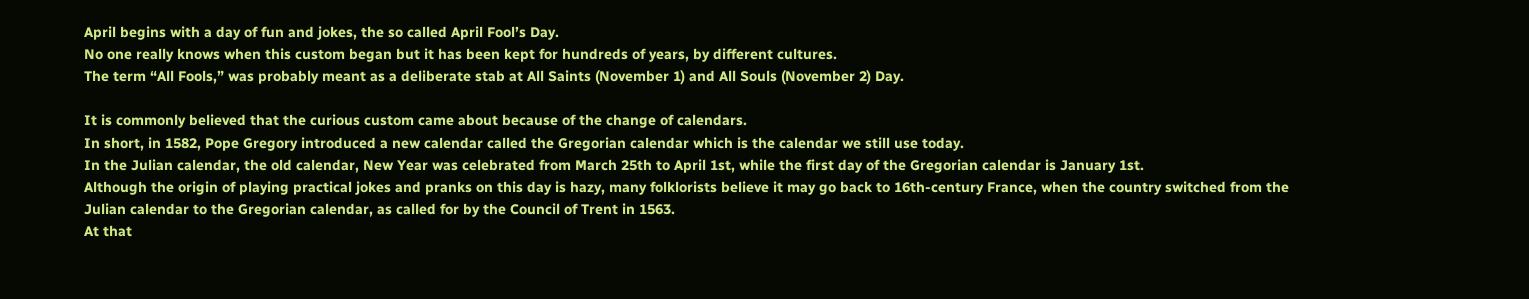April begins with a day of fun and jokes, the so called April Fool’s Day.
No one really knows when this custom began but it has been kept for hundreds of years, by different cultures.
The term “All Fools,” was probably meant as a deliberate stab at All Saints (November 1) and All Souls (November 2) Day.

It is commonly believed that the curious custom came about because of the change of calendars.
In short, in 1582, Pope Gregory introduced a new calendar called the Gregorian calendar which is the calendar we still use today.
In the Julian calendar, the old calendar, New Year was celebrated from March 25th to April 1st, while the first day of the Gregorian calendar is January 1st.
Although the origin of playing practical jokes and pranks on this day is hazy, many folklorists believe it may go back to 16th-century France, when the country switched from the Julian calendar to the Gregorian calendar, as called for by the Council of Trent in 1563.
At that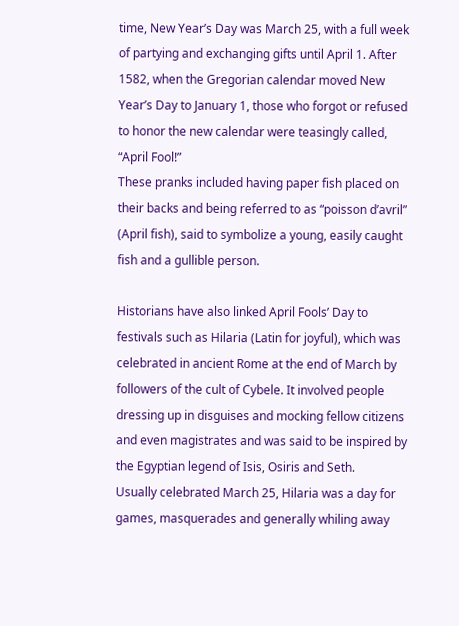time, New Year’s Day was March 25, with a full week of partying and exchanging gifts until April 1. After 1582, when the Gregorian calendar moved New Year’s Day to January 1, those who forgot or refused to honor the new calendar were teasingly called, “April Fool!”
These pranks included having paper fish placed on their backs and being referred to as “poisson d’avril” (April fish), said to symbolize a young, easily caught fish and a gullible person.

Historians have also linked April Fools’ Day to festivals such as Hilaria (Latin for joyful), which was celebrated in ancient Rome at the end of March by followers of the cult of Cybele. It involved people dressing up in disguises and mocking fellow citizens and even magistrates and was said to be inspired by the Egyptian legend of Isis, Osiris and Seth.
Usually celebrated March 25, Hilaria was a day for games, masquerades and generally whiling away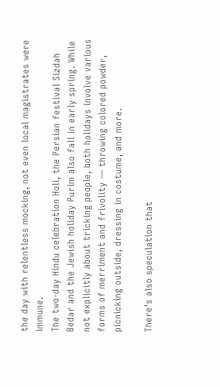the day with relentless mocking, not even local magistrates were immune.
The two-day Hindu celebration Holi, the Persian festival Sizdah Bedar and the Jewish holiday Purim also fall in early spring. While not explicitly about tricking people, both holidays involve various forms of merriment and frivolity — throwing colored powder, picnicking outside, dressing in costume, and more.

There’s also speculation that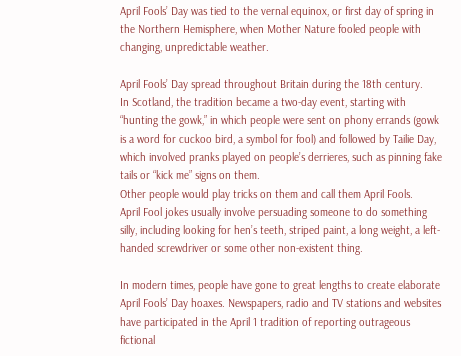April Fools’ Day was tied to the vernal equinox, or first day of spring in the Northern Hemisphere, when Mother Nature fooled people with changing, unpredictable weather.

April Fools’ Day spread throughout Britain during the 18th century.
In Scotland, the tradition became a two-day event, starting with “hunting the gowk,” in which people were sent on phony errands (gowk is a word for cuckoo bird, a symbol for fool) and followed by Tailie Day, which involved pranks played on people’s derrieres, such as pinning fake tails or “kick me” signs on them.
Other people would play tricks on them and call them April Fools.
April Fool jokes usually involve persuading someone to do something silly, including looking for hen’s teeth, striped paint, a long weight, a left-handed screwdriver or some other non-existent thing.

In modern times, people have gone to great lengths to create elaborate April Fools’ Day hoaxes. Newspapers, radio and TV stations and websites have participated in the April 1 tradition of reporting outrageous fictional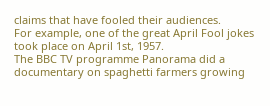claims that have fooled their audiences.
For example, one of the great April Fool jokes took place on April 1st, 1957.
The BBC TV programme Panorama did a documentary on spaghetti farmers growing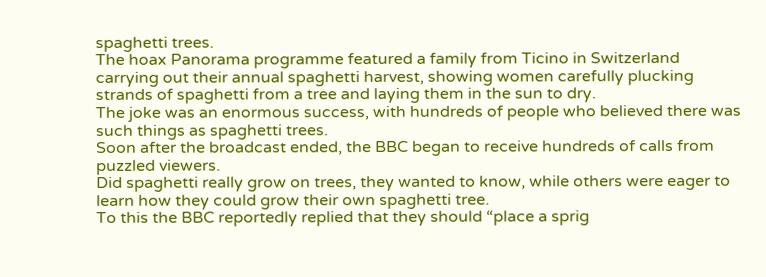spaghetti trees.
The hoax Panorama programme featured a family from Ticino in Switzerland carrying out their annual spaghetti harvest, showing women carefully plucking strands of spaghetti from a tree and laying them in the sun to dry.
The joke was an enormous success, with hundreds of people who believed there was such things as spaghetti trees.
Soon after the broadcast ended, the BBC began to receive hundreds of calls from puzzled viewers.
Did spaghetti really grow on trees, they wanted to know, while others were eager to learn how they could grow their own spaghetti tree.
To this the BBC reportedly replied that they should “place a sprig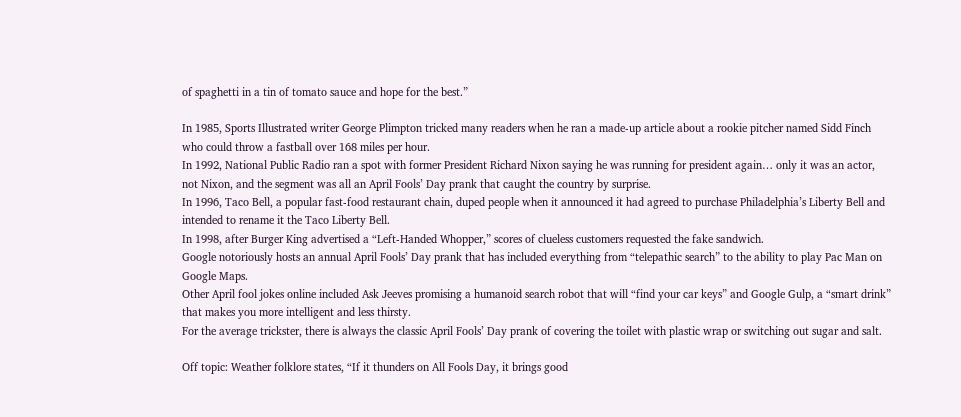of spaghetti in a tin of tomato sauce and hope for the best.”

In 1985, Sports Illustrated writer George Plimpton tricked many readers when he ran a made-up article about a rookie pitcher named Sidd Finch who could throw a fastball over 168 miles per hour.
In 1992, National Public Radio ran a spot with former President Richard Nixon saying he was running for president again… only it was an actor, not Nixon, and the segment was all an April Fools’ Day prank that caught the country by surprise.
In 1996, Taco Bell, a popular fast-food restaurant chain, duped people when it announced it had agreed to purchase Philadelphia’s Liberty Bell and intended to rename it the Taco Liberty Bell.
In 1998, after Burger King advertised a “Left-Handed Whopper,” scores of clueless customers requested the fake sandwich.
Google notoriously hosts an annual April Fools’ Day prank that has included everything from “telepathic search” to the ability to play Pac Man on Google Maps.
Other April fool jokes online included Ask Jeeves promising a humanoid search robot that will “find your car keys” and Google Gulp, a “smart drink” that makes you more intelligent and less thirsty.
For the average trickster, there is always the classic April Fools’ Day prank of covering the toilet with plastic wrap or switching out sugar and salt.

Off topic: Weather folklore states, “If it thunders on All Fools Day, it brings good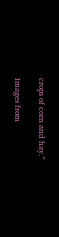crops of corn and hay.”

Images from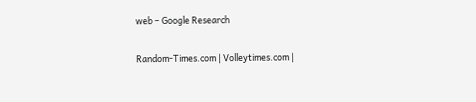web – Google Research

Random-Times.com | Volleytimes.com |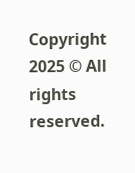Copyright 2025 © All rights reserved.